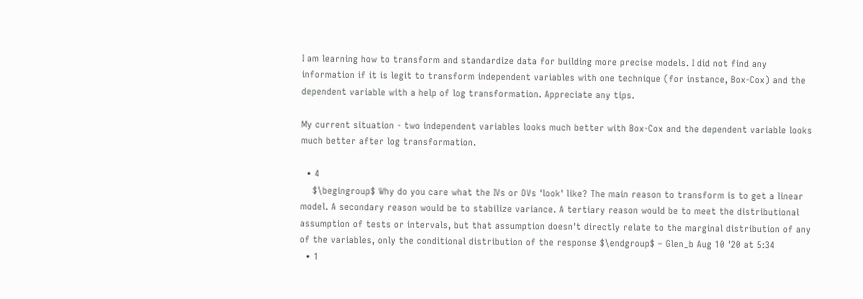I am learning how to transform and standardize data for building more precise models. I did not find any information if it is legit to transform independent variables with one technique (for instance, Box-Cox) and the dependent variable with a help of log transformation. Appreciate any tips.

My current situation - two independent variables looks much better with Box-Cox and the dependent variable looks much better after log transformation.

  • 4
    $\begingroup$ Why do you care what the IVs or DVs 'look' like? The main reason to transform is to get a linear model. A secondary reason would be to stabilize variance. A tertiary reason would be to meet the distributional assumption of tests or intervals, but that assumption doesn't directly relate to the marginal distribution of any of the variables, only the conditional distribution of the response $\endgroup$ – Glen_b Aug 10 '20 at 5:34
  • 1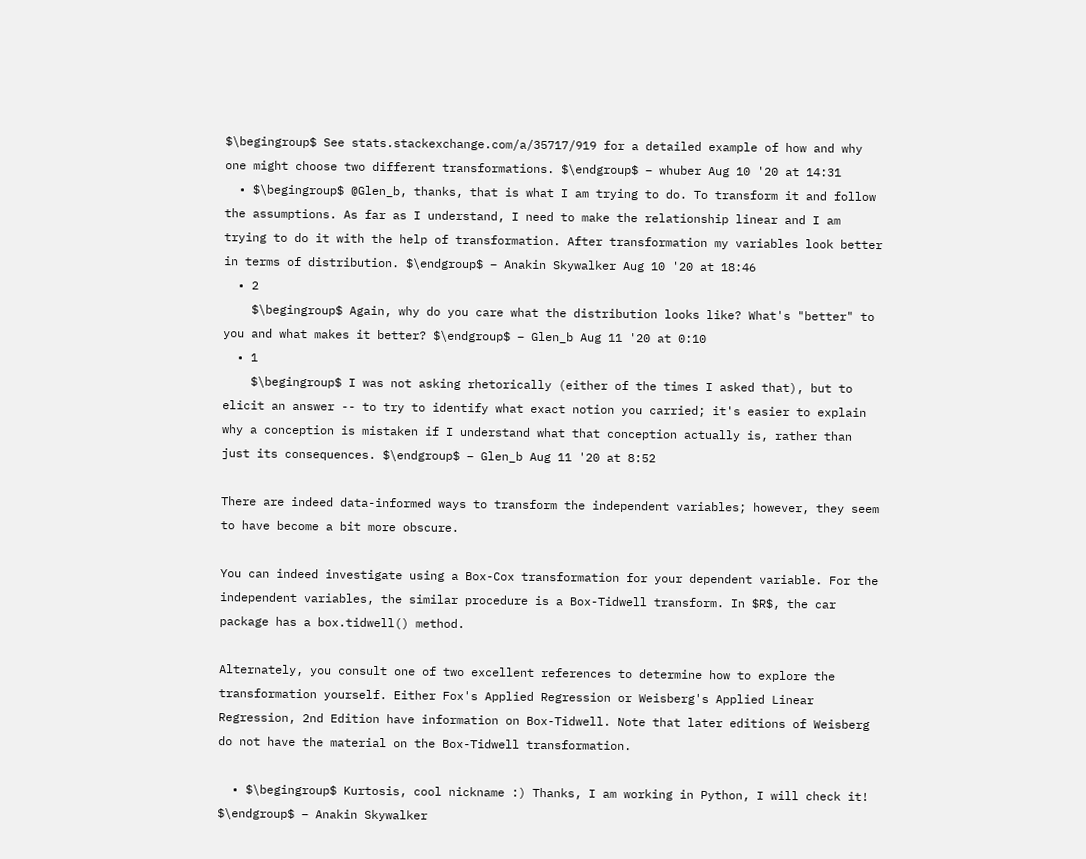$\begingroup$ See stats.stackexchange.com/a/35717/919 for a detailed example of how and why one might choose two different transformations. $\endgroup$ – whuber Aug 10 '20 at 14:31
  • $\begingroup$ @Glen_b, thanks, that is what I am trying to do. To transform it and follow the assumptions. As far as I understand, I need to make the relationship linear and I am trying to do it with the help of transformation. After transformation my variables look better in terms of distribution. $\endgroup$ – Anakin Skywalker Aug 10 '20 at 18:46
  • 2
    $\begingroup$ Again, why do you care what the distribution looks like? What's "better" to you and what makes it better? $\endgroup$ – Glen_b Aug 11 '20 at 0:10
  • 1
    $\begingroup$ I was not asking rhetorically (either of the times I asked that), but to elicit an answer -- to try to identify what exact notion you carried; it's easier to explain why a conception is mistaken if I understand what that conception actually is, rather than just its consequences. $\endgroup$ – Glen_b Aug 11 '20 at 8:52

There are indeed data-informed ways to transform the independent variables; however, they seem to have become a bit more obscure.

You can indeed investigate using a Box-Cox transformation for your dependent variable. For the independent variables, the similar procedure is a Box-Tidwell transform. In $R$, the car package has a box.tidwell() method.

Alternately, you consult one of two excellent references to determine how to explore the transformation yourself. Either Fox's Applied Regression or Weisberg's Applied Linear Regression, 2nd Edition have information on Box-Tidwell. Note that later editions of Weisberg do not have the material on the Box-Tidwell transformation.

  • $\begingroup$ Kurtosis, cool nickname :) Thanks, I am working in Python, I will check it! $\endgroup$ – Anakin Skywalker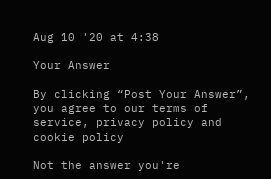Aug 10 '20 at 4:38

Your Answer

By clicking “Post Your Answer”, you agree to our terms of service, privacy policy and cookie policy

Not the answer you're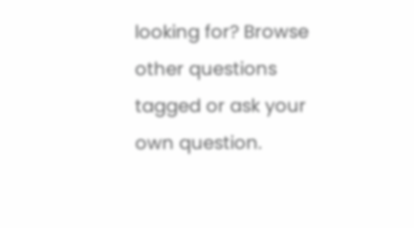looking for? Browse other questions tagged or ask your own question.